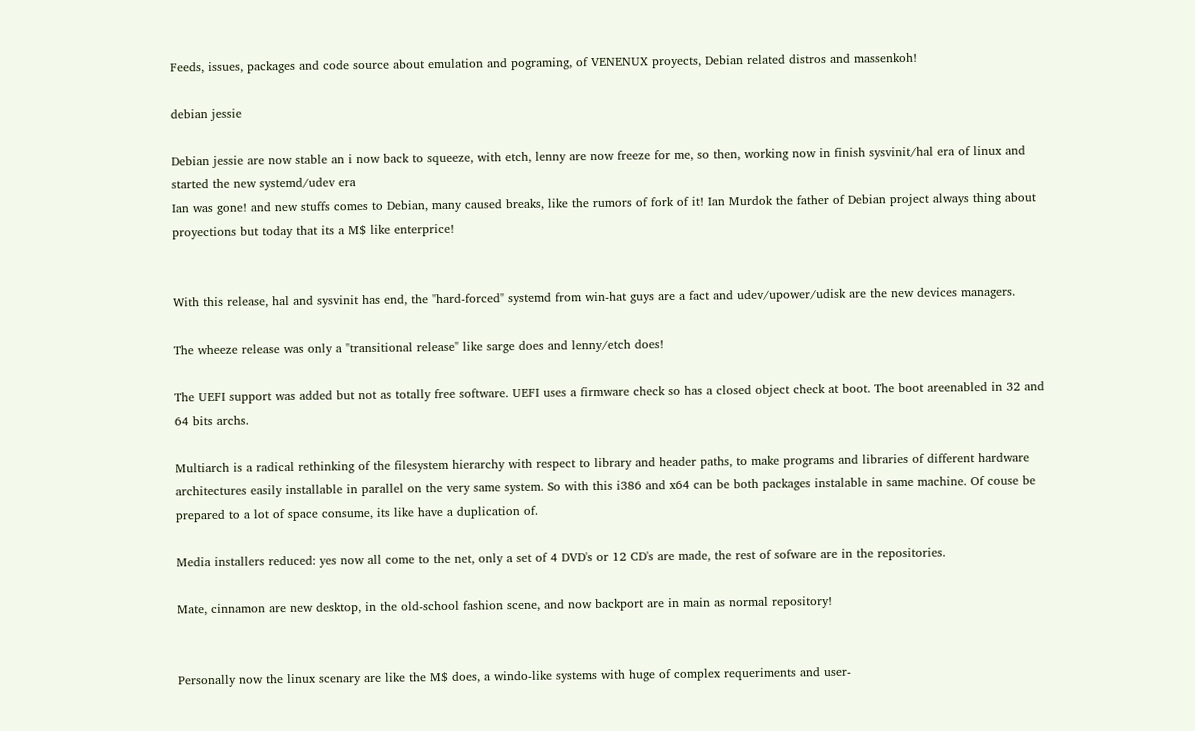Feeds, issues, packages and code source about emulation and pograming, of VENENUX proyects, Debian related distros and massenkoh!

debian jessie

Debian jessie are now stable an i now back to squeeze, with etch, lenny are now freeze for me, so then, working now in finish sysvinit/hal era of linux and started the new systemd/udev era
Ian was gone! and new stuffs comes to Debian, many caused breaks, like the rumors of fork of it! Ian Murdok the father of Debian project always thing about proyections but today that its a M$ like enterprice!


With this release, hal and sysvinit has end, the "hard-forced" systemd from win-hat guys are a fact and udev/upower/udisk are the new devices managers.

The wheeze release was only a "transitional release" like sarge does and lenny/etch does!

The UEFI support was added but not as totally free software. UEFI uses a firmware check so has a closed object check at boot. The boot areenabled in 32 and 64 bits archs.

Multiarch is a radical rethinking of the filesystem hierarchy with respect to library and header paths, to make programs and libraries of different hardware architectures easily installable in parallel on the very same system. So with this i386 and x64 can be both packages instalable in same machine. Of couse be prepared to a lot of space consume, its like have a duplication of.

Media installers reduced: yes now all come to the net, only a set of 4 DVD's or 12 CD's are made, the rest of sofware are in the repositories.

Mate, cinnamon are new desktop, in the old-school fashion scene, and now backport are in main as normal repository!


Personally now the linux scenary are like the M$ does, a windo-like systems with huge of complex requeriments and user-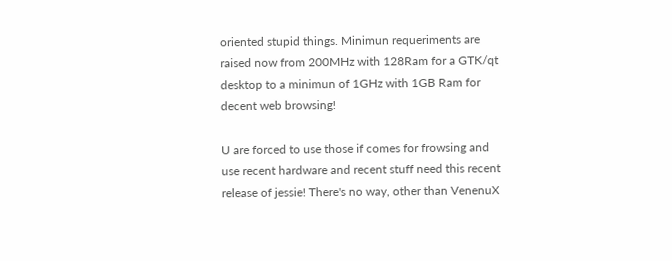oriented stupid things. Minimun requeriments are raised now from 200MHz with 128Ram for a GTK/qt desktop to a minimun of 1GHz with 1GB Ram for decent web browsing!

U are forced to use those if comes for frowsing and use recent hardware and recent stuff need this recent release of jessie! There's no way, other than VenenuX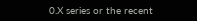0.X series or the recent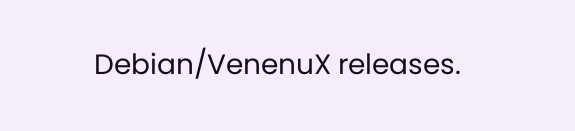Debian/VenenuX releases.